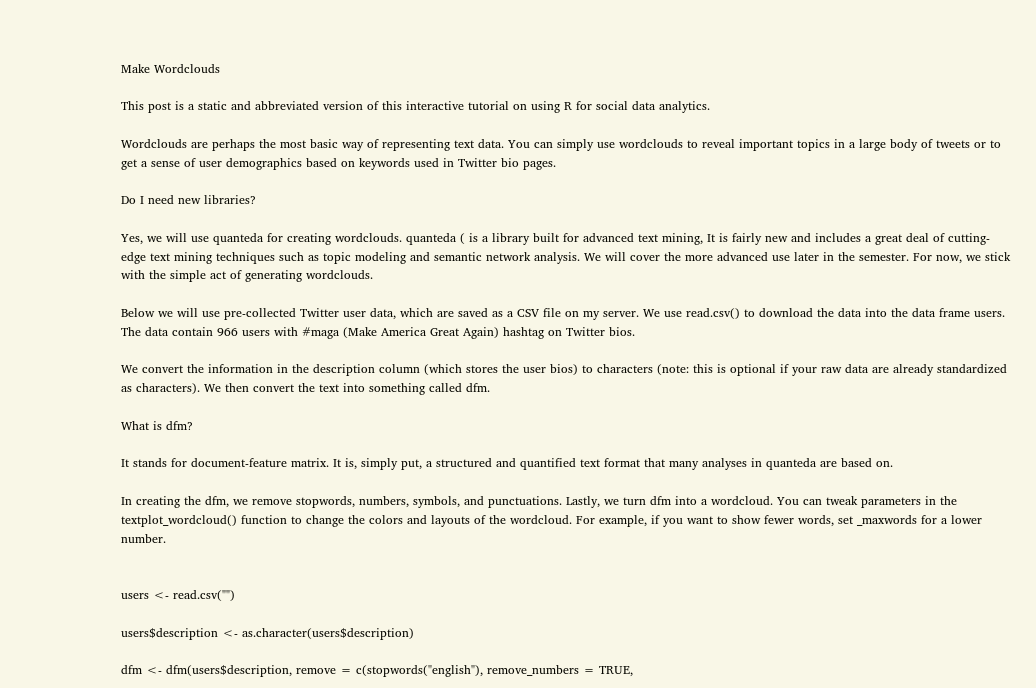Make Wordclouds

This post is a static and abbreviated version of this interactive tutorial on using R for social data analytics.

Wordclouds are perhaps the most basic way of representing text data. You can simply use wordclouds to reveal important topics in a large body of tweets or to get a sense of user demographics based on keywords used in Twitter bio pages.

Do I need new libraries?

Yes, we will use quanteda for creating wordclouds. quanteda ( is a library built for advanced text mining, It is fairly new and includes a great deal of cutting-edge text mining techniques such as topic modeling and semantic network analysis. We will cover the more advanced use later in the semester. For now, we stick with the simple act of generating wordclouds.

Below we will use pre-collected Twitter user data, which are saved as a CSV file on my server. We use read.csv() to download the data into the data frame users. The data contain 966 users with #maga (Make America Great Again) hashtag on Twitter bios.

We convert the information in the description column (which stores the user bios) to characters (note: this is optional if your raw data are already standardized as characters). We then convert the text into something called dfm.

What is dfm?

It stands for document-feature matrix. It is, simply put, a structured and quantified text format that many analyses in quanteda are based on.

In creating the dfm, we remove stopwords, numbers, symbols, and punctuations. Lastly, we turn dfm into a wordcloud. You can tweak parameters in the textplot_wordcloud() function to change the colors and layouts of the wordcloud. For example, if you want to show fewer words, set _maxwords for a lower number.


users <- read.csv("")

users$description <- as.character(users$description)

dfm <- dfm(users$description, remove = c(stopwords("english"), remove_numbers = TRUE,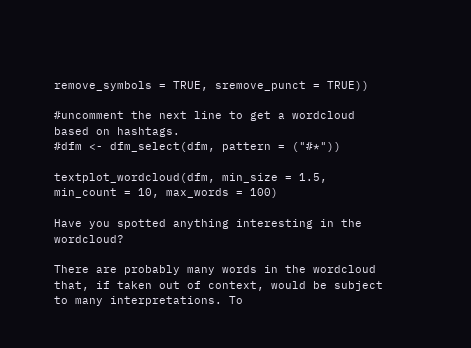remove_symbols = TRUE, sremove_punct = TRUE))

#uncomment the next line to get a wordcloud based on hashtags.
#dfm <- dfm_select(dfm, pattern = ("#*"))

textplot_wordcloud(dfm, min_size = 1.5, min_count = 10, max_words = 100)

Have you spotted anything interesting in the wordcloud?

There are probably many words in the wordcloud that, if taken out of context, would be subject to many interpretations. To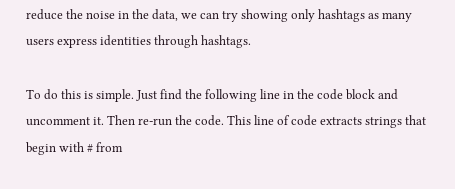reduce the noise in the data, we can try showing only hashtags as many users express identities through hashtags.

To do this is simple. Just find the following line in the code block and uncomment it. Then re-run the code. This line of code extracts strings that begin with # from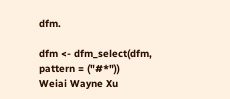dfm.

dfm <- dfm_select(dfm, pattern = ("#*"))
Weiai Wayne Xu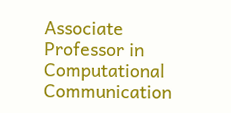Associate Professor in Computational Communication